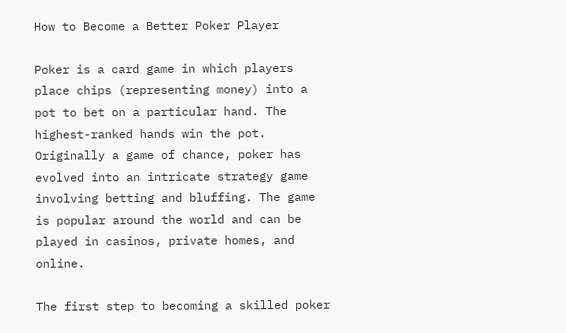How to Become a Better Poker Player

Poker is a card game in which players place chips (representing money) into a pot to bet on a particular hand. The highest-ranked hands win the pot. Originally a game of chance, poker has evolved into an intricate strategy game involving betting and bluffing. The game is popular around the world and can be played in casinos, private homes, and online.

The first step to becoming a skilled poker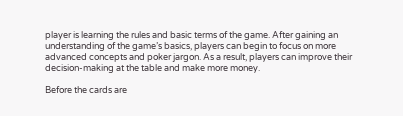player is learning the rules and basic terms of the game. After gaining an understanding of the game’s basics, players can begin to focus on more advanced concepts and poker jargon. As a result, players can improve their decision-making at the table and make more money.

Before the cards are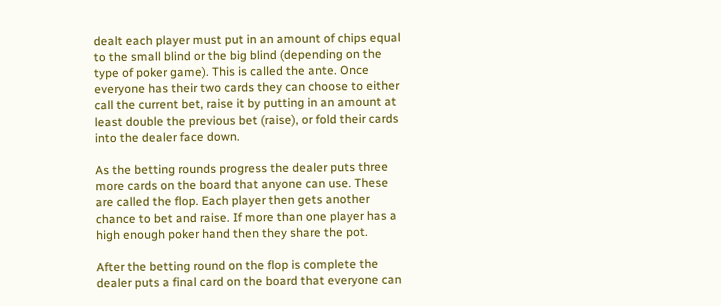dealt each player must put in an amount of chips equal to the small blind or the big blind (depending on the type of poker game). This is called the ante. Once everyone has their two cards they can choose to either call the current bet, raise it by putting in an amount at least double the previous bet (raise), or fold their cards into the dealer face down.

As the betting rounds progress the dealer puts three more cards on the board that anyone can use. These are called the flop. Each player then gets another chance to bet and raise. If more than one player has a high enough poker hand then they share the pot.

After the betting round on the flop is complete the dealer puts a final card on the board that everyone can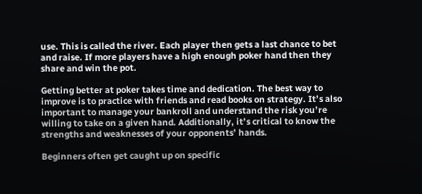use. This is called the river. Each player then gets a last chance to bet and raise. If more players have a high enough poker hand then they share and win the pot.

Getting better at poker takes time and dedication. The best way to improve is to practice with friends and read books on strategy. It’s also important to manage your bankroll and understand the risk you’re willing to take on a given hand. Additionally, it’s critical to know the strengths and weaknesses of your opponents’ hands.

Beginners often get caught up on specific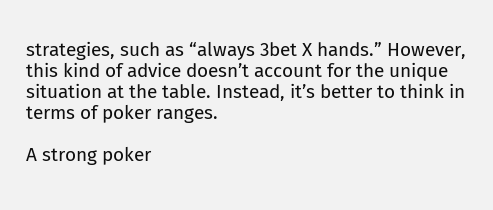strategies, such as “always 3bet X hands.” However, this kind of advice doesn’t account for the unique situation at the table. Instead, it’s better to think in terms of poker ranges.

A strong poker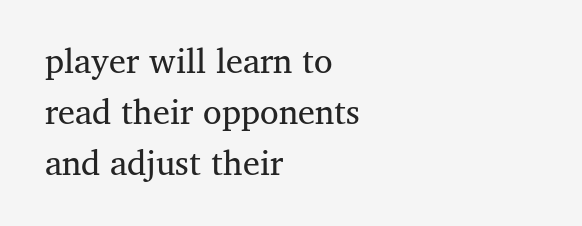player will learn to read their opponents and adjust their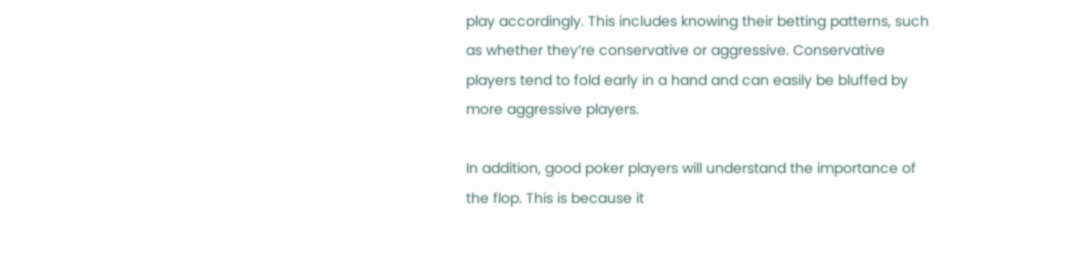play accordingly. This includes knowing their betting patterns, such as whether they’re conservative or aggressive. Conservative players tend to fold early in a hand and can easily be bluffed by more aggressive players.

In addition, good poker players will understand the importance of the flop. This is because it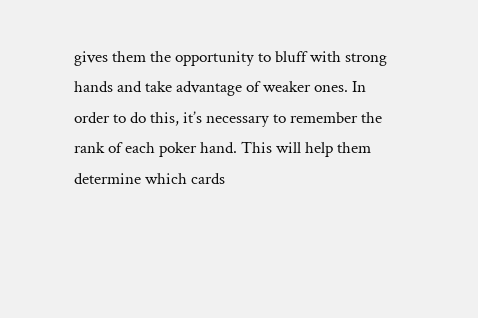gives them the opportunity to bluff with strong hands and take advantage of weaker ones. In order to do this, it’s necessary to remember the rank of each poker hand. This will help them determine which cards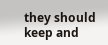they should keep and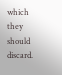which they should discard.